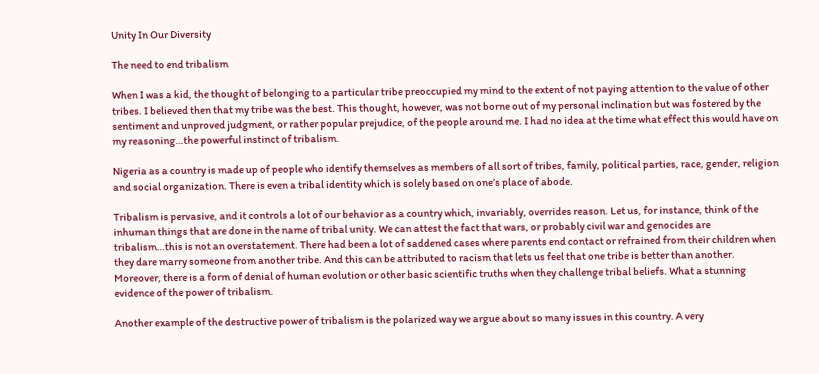Unity In Our Diversity

The need to end tribalism

When I was a kid, the thought of belonging to a particular tribe preoccupied my mind to the extent of not paying attention to the value of other tribes. I believed then that my tribe was the best. This thought, however, was not borne out of my personal inclination but was fostered by the sentiment and unproved judgment, or rather popular prejudice, of the people around me. I had no idea at the time what effect this would have on my reasoning…the powerful instinct of tribalism.

Nigeria as a country is made up of people who identify themselves as members of all sort of tribes, family, political parties, race, gender, religion and social organization. There is even a tribal identity which is solely based on one’s place of abode.

Tribalism is pervasive, and it controls a lot of our behavior as a country which, invariably, overrides reason. Let us, for instance, think of the inhuman things that are done in the name of tribal unity. We can attest the fact that wars, or probably civil war and genocides are tribalism…this is not an overstatement. There had been a lot of saddened cases where parents end contact or refrained from their children when they dare marry someone from another tribe. And this can be attributed to racism that lets us feel that one tribe is better than another. Moreover, there is a form of denial of human evolution or other basic scientific truths when they challenge tribal beliefs. What a stunning evidence of the power of tribalism.

Another example of the destructive power of tribalism is the polarized way we argue about so many issues in this country. A very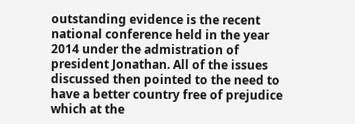outstanding evidence is the recent national conference held in the year 2014 under the admistration of president Jonathan. All of the issues discussed then pointed to the need to have a better country free of prejudice which at the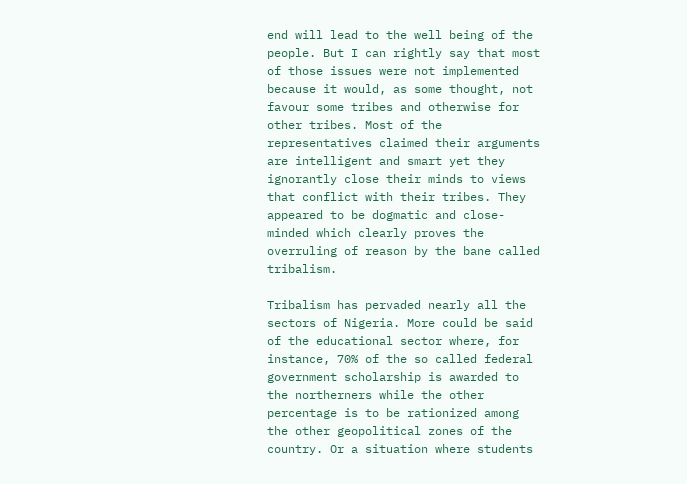end will lead to the well being of the people. But I can rightly say that most of those issues were not implemented because it would, as some thought, not favour some tribes and otherwise for other tribes. Most of the representatives claimed their arguments are intelligent and smart yet they ignorantly close their minds to views that conflict with their tribes. They appeared to be dogmatic and close-minded which clearly proves the overruling of reason by the bane called tribalism.

Tribalism has pervaded nearly all the sectors of Nigeria. More could be said of the educational sector where, for instance, 70% of the so called federal government scholarship is awarded to the northerners while the other percentage is to be rationized among the other geopolitical zones of the country. Or a situation where students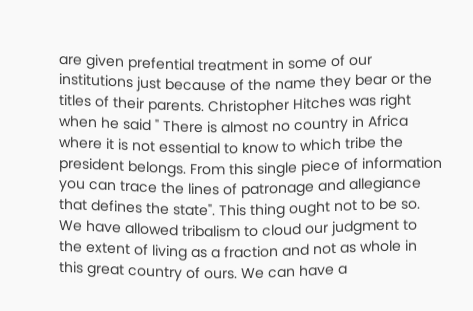are given prefential treatment in some of our institutions just because of the name they bear or the titles of their parents. Christopher Hitches was right when he said " There is almost no country in Africa where it is not essential to know to which tribe the president belongs. From this single piece of information you can trace the lines of patronage and allegiance that defines the state". This thing ought not to be so. We have allowed tribalism to cloud our judgment to the extent of living as a fraction and not as whole in this great country of ours. We can have a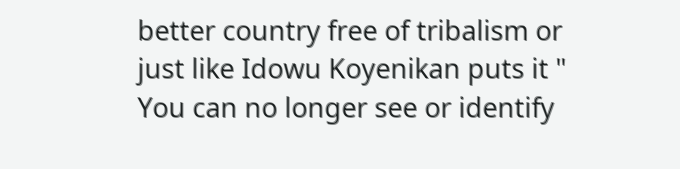better country free of tribalism or just like Idowu Koyenikan puts it " You can no longer see or identify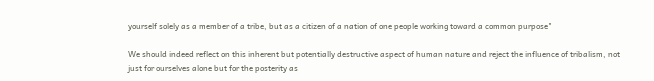yourself solely as a member of a tribe, but as a citizen of a nation of one people working toward a common purpose"

We should indeed reflect on this inherent but potentially destructive aspect of human nature and reject the influence of tribalism, not just for ourselves alone but for the posterity as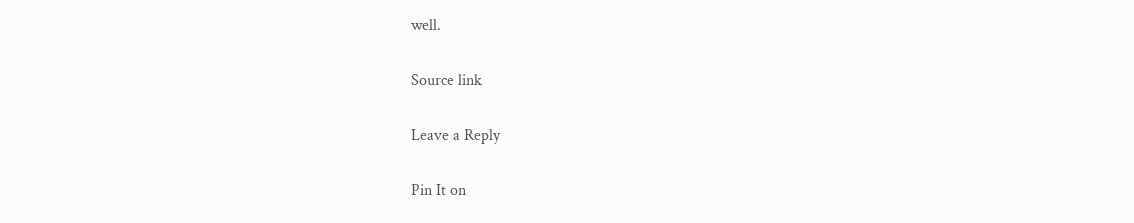well.

Source link

Leave a Reply

Pin It on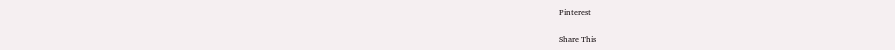Pinterest

Share This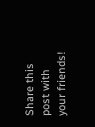Share this post with your friends!